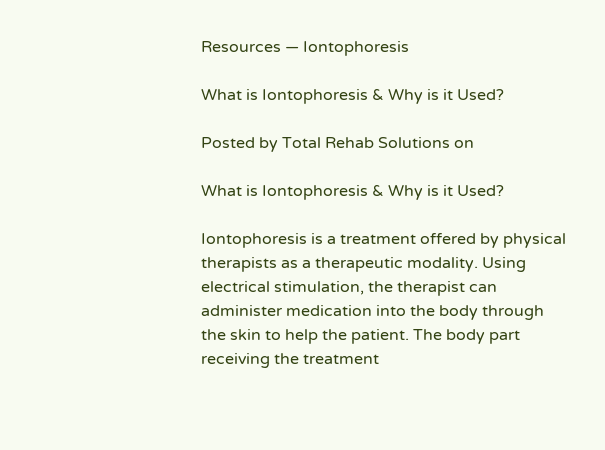Resources — Iontophoresis

What is Iontophoresis & Why is it Used?

Posted by Total Rehab Solutions on

What is Iontophoresis & Why is it Used?

Iontophoresis is a treatment offered by physical therapists as a therapeutic modality. Using electrical stimulation, the therapist can administer medication into the body through the skin to help the patient. The body part receiving the treatment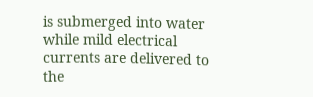is submerged into water while mild electrical currents are delivered to the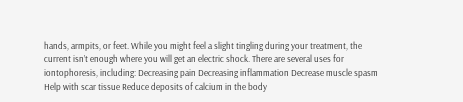hands, armpits, or feet. While you might feel a slight tingling during your treatment, the current isn’t enough where you will get an electric shock. There are several uses for iontophoresis, including: Decreasing pain Decreasing inflammation Decrease muscle spasm Help with scar tissue Reduce deposits of calcium in the body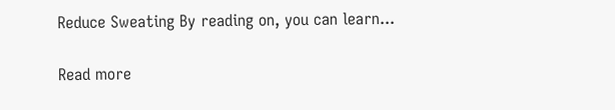Reduce Sweating By reading on, you can learn...

Read more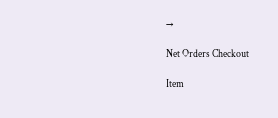→

Net Orders Checkout

Item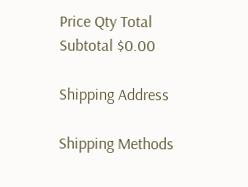Price Qty Total
Subtotal $0.00

Shipping Address

Shipping Methods